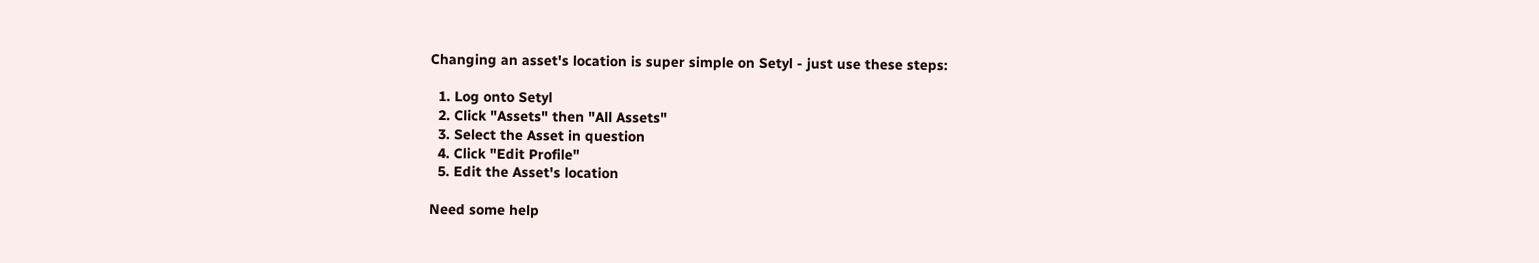Changing an asset's location is super simple on Setyl - just use these steps:

  1. Log onto Setyl
  2. Click "Assets" then "All Assets"
  3. Select the Asset in question
  4. Click "Edit Profile"
  5. Edit the Asset's location

Need some help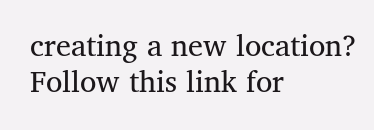creating a new location? Follow this link for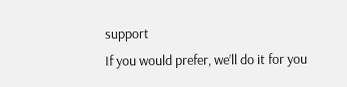support
If you would prefer, we’ll do it for you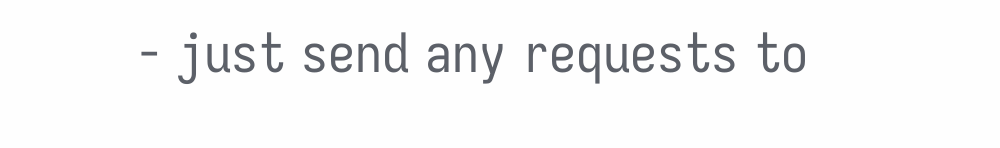- just send any requests to